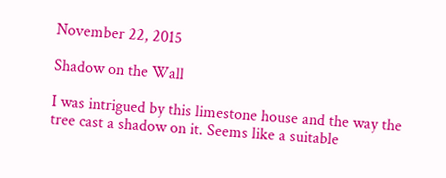November 22, 2015

Shadow on the Wall

I was intrigued by this limestone house and the way the tree cast a shadow on it. Seems like a suitable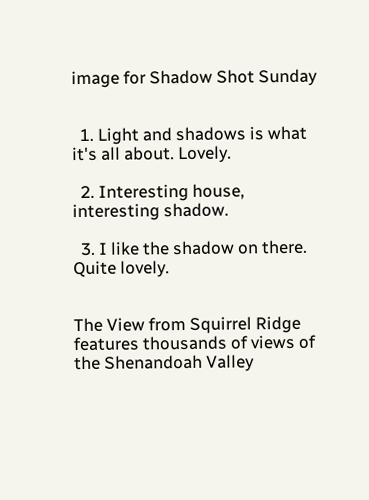image for Shadow Shot Sunday


  1. Light and shadows is what it's all about. Lovely.

  2. Interesting house, interesting shadow.

  3. I like the shadow on there. Quite lovely.


The View from Squirrel Ridge features thousands of views of the Shenandoah Valley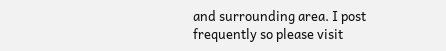and surrounding area. I post frequently so please visit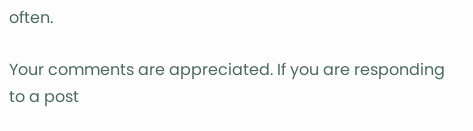often.

Your comments are appreciated. If you are responding to a post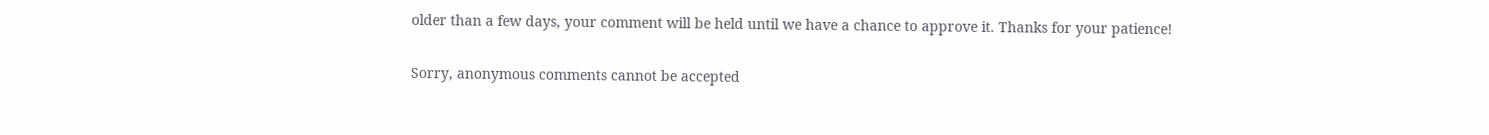older than a few days, your comment will be held until we have a chance to approve it. Thanks for your patience!

Sorry, anonymous comments cannot be accepted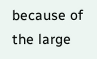because of the large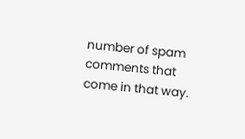number of spam comments that come in that way.